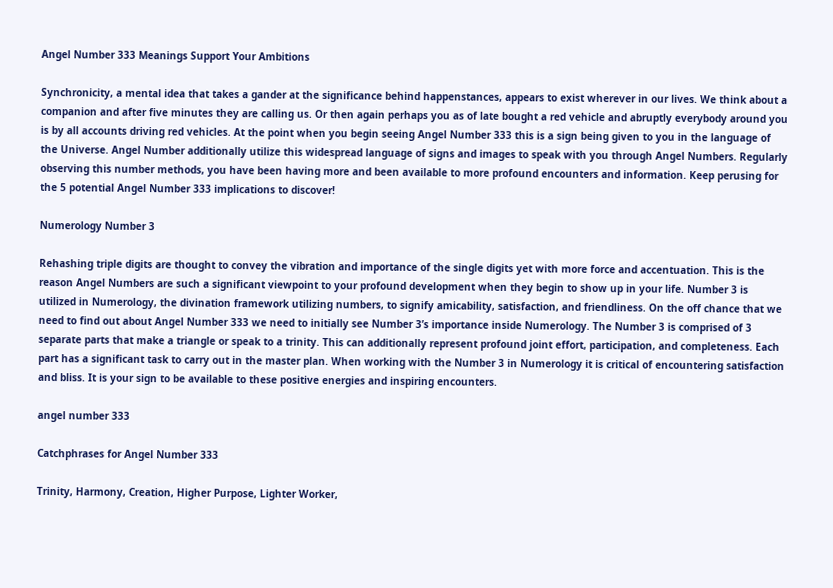Angel Number 333 Meanings Support Your Ambitions

Synchronicity, a mental idea that takes a gander at the significance behind happenstances, appears to exist wherever in our lives. We think about a companion and after five minutes they are calling us. Or then again perhaps you as of late bought a red vehicle and abruptly everybody around you is by all accounts driving red vehicles. At the point when you begin seeing Angel Number 333 this is a sign being given to you in the language of the Universe. Angel Number additionally utilize this widespread language of signs and images to speak with you through Angel Numbers. Regularly observing this number methods, you have been having more and been available to more profound encounters and information. Keep perusing for the 5 potential Angel Number 333 implications to discover!

Numerology Number 3

Rehashing triple digits are thought to convey the vibration and importance of the single digits yet with more force and accentuation. This is the reason Angel Numbers are such a significant viewpoint to your profound development when they begin to show up in your life. Number 3 is utilized in Numerology, the divination framework utilizing numbers, to signify amicability, satisfaction, and friendliness. On the off chance that we need to find out about Angel Number 333 we need to initially see Number 3’s importance inside Numerology. The Number 3 is comprised of 3 separate parts that make a triangle or speak to a trinity. This can additionally represent profound joint effort, participation, and completeness. Each part has a significant task to carry out in the master plan. When working with the Number 3 in Numerology it is critical of encountering satisfaction and bliss. It is your sign to be available to these positive energies and inspiring encounters.

angel number 333

Catchphrases for Angel Number 333

Trinity, Harmony, Creation, Higher Purpose, Lighter Worker,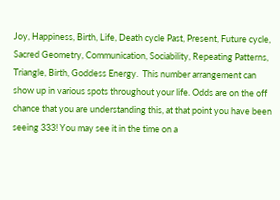Joy, Happiness, Birth, Life, Death cycle Past, Present, Future cycle, Sacred Geometry, Communication, Sociability, Repeating Patterns, Triangle, Birth, Goddess Energy.  This number arrangement can show up in various spots throughout your life. Odds are on the off chance that you are understanding this, at that point you have been seeing 333! You may see it in the time on a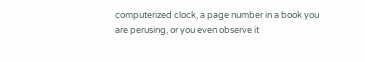computerized clock, a page number in a book you are perusing, or you even observe it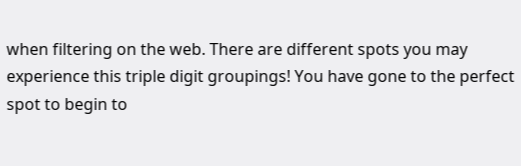when filtering on the web. There are different spots you may experience this triple digit groupings! You have gone to the perfect spot to begin to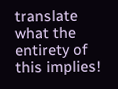translate what the entirety of this implies!